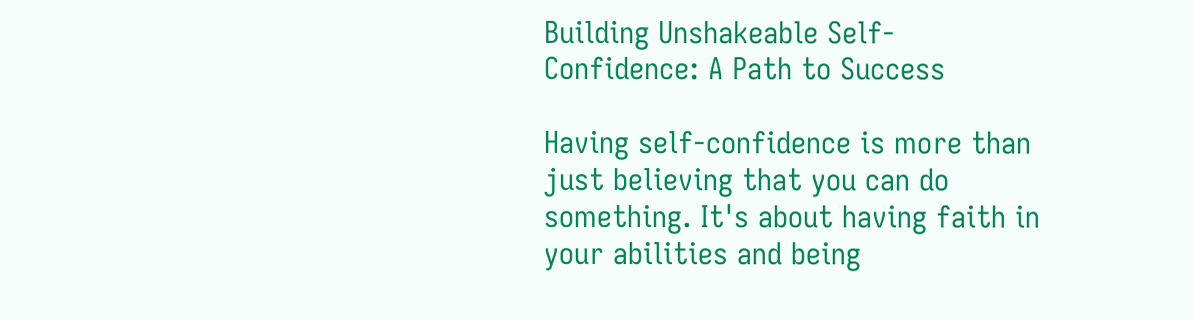Building Unshakeable Self-Confidence: A Path to Success

Having self-confidence is more than just believing that you can do something. It's about having faith in your abilities and being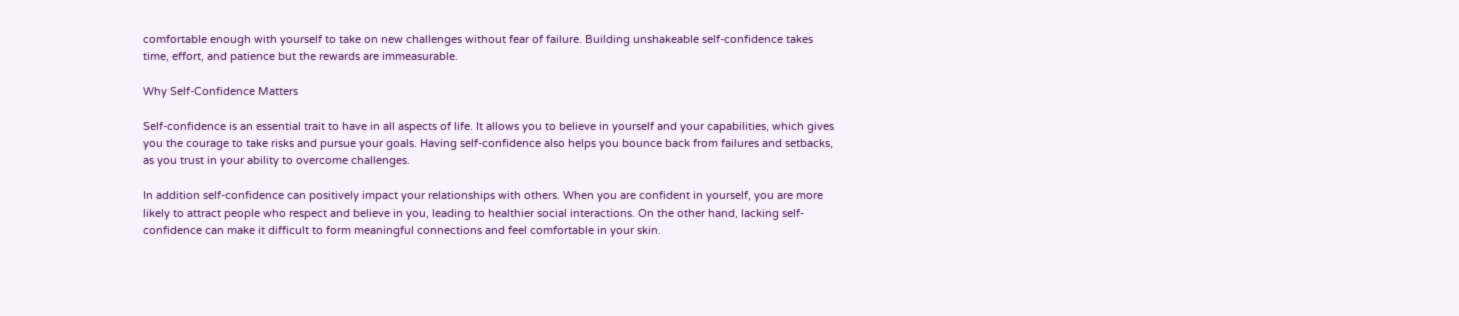comfortable enough with yourself to take on new challenges without fear of failure. Building unshakeable self-confidence takes time, effort, and patience but the rewards are immeasurable.

Why Self-Confidence Matters

Self-confidence is an essential trait to have in all aspects of life. It allows you to believe in yourself and your capabilities, which gives you the courage to take risks and pursue your goals. Having self-confidence also helps you bounce back from failures and setbacks, as you trust in your ability to overcome challenges.

In addition self-confidence can positively impact your relationships with others. When you are confident in yourself, you are more likely to attract people who respect and believe in you, leading to healthier social interactions. On the other hand, lacking self-confidence can make it difficult to form meaningful connections and feel comfortable in your skin.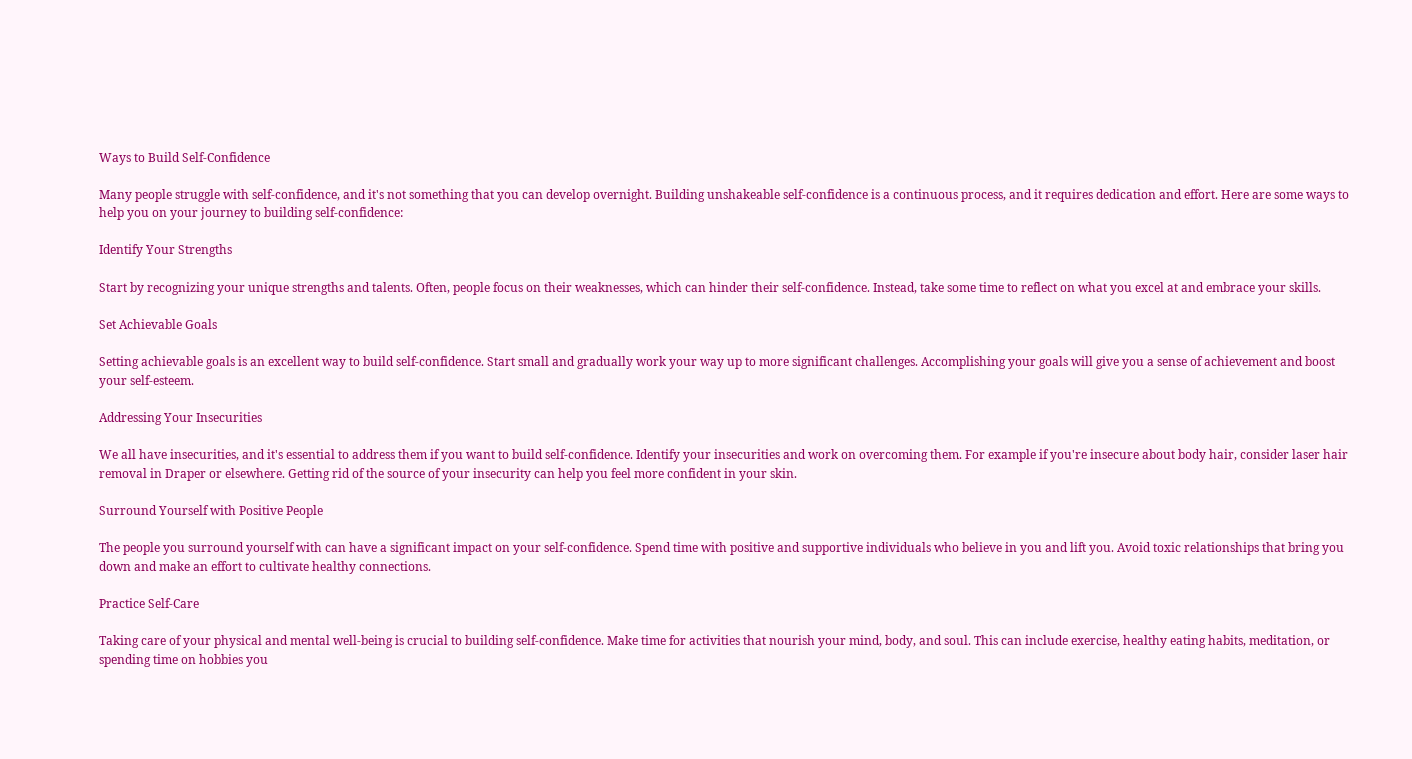Ways to Build Self-Confidence

Many people struggle with self-confidence, and it's not something that you can develop overnight. Building unshakeable self-confidence is a continuous process, and it requires dedication and effort. Here are some ways to help you on your journey to building self-confidence:

Identify Your Strengths

Start by recognizing your unique strengths and talents. Often, people focus on their weaknesses, which can hinder their self-confidence. Instead, take some time to reflect on what you excel at and embrace your skills.

Set Achievable Goals

Setting achievable goals is an excellent way to build self-confidence. Start small and gradually work your way up to more significant challenges. Accomplishing your goals will give you a sense of achievement and boost your self-esteem.

Addressing Your Insecurities

We all have insecurities, and it's essential to address them if you want to build self-confidence. Identify your insecurities and work on overcoming them. For example if you're insecure about body hair, consider laser hair removal in Draper or elsewhere. Getting rid of the source of your insecurity can help you feel more confident in your skin.

Surround Yourself with Positive People

The people you surround yourself with can have a significant impact on your self-confidence. Spend time with positive and supportive individuals who believe in you and lift you. Avoid toxic relationships that bring you down and make an effort to cultivate healthy connections.

Practice Self-Care

Taking care of your physical and mental well-being is crucial to building self-confidence. Make time for activities that nourish your mind, body, and soul. This can include exercise, healthy eating habits, meditation, or spending time on hobbies you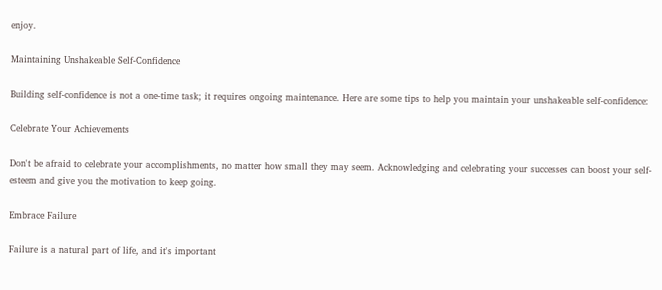enjoy.

Maintaining Unshakeable Self-Confidence

Building self-confidence is not a one-time task; it requires ongoing maintenance. Here are some tips to help you maintain your unshakeable self-confidence:

Celebrate Your Achievements

Don't be afraid to celebrate your accomplishments, no matter how small they may seem. Acknowledging and celebrating your successes can boost your self-esteem and give you the motivation to keep going.

Embrace Failure

Failure is a natural part of life, and it's important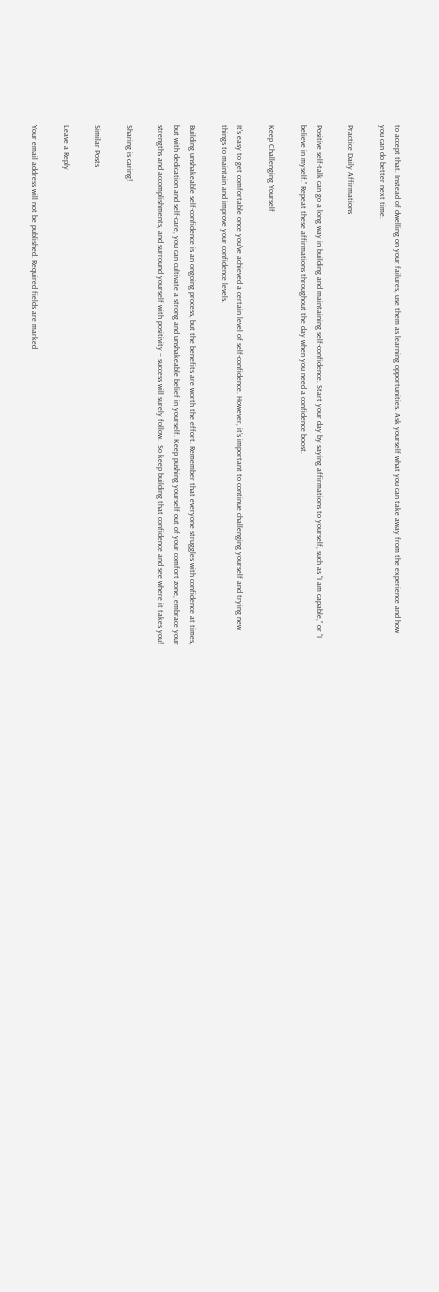to accept that. Instead of dwelling on your failures, use them as learning opportunities. Ask yourself what you can take away from the experience and how you can do better next time.

Practice Daily Affirmations

Positive self-talk can go a long way in building and maintaining self-confidence. Start your day by saying affirmations to yourself, such as “I am capable,” or “I believe in myself.” Repeat these affirmations throughout the day when you need a confidence boost.

Keep Challenging Yourself

It's easy to get comfortable once you've achieved a certain level of self-confidence. However, it's important to continue challenging yourself and trying new things to maintain and improve your confidence levels.

Building unshakeable self-confidence is an ongoing process, but the benefits are worth the effort. Remember that everyone struggles with confidence at times, but with dedication and self-care, you can cultivate a strong and unshakeable belief in yourself. Keep pushing yourself out of your comfort zone, embrace your strengths and accomplishments, and surround yourself with positivity – success will surely follow.  So keep building that confidence and see where it takes you!

Sharing is caring!

Similar Posts

Leave a Reply

Your email address will not be published. Required fields are marked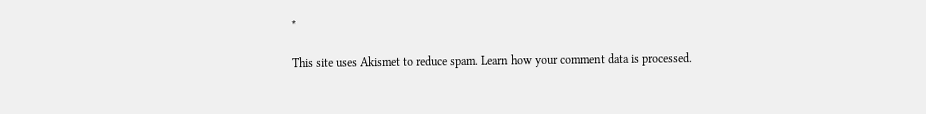*

This site uses Akismet to reduce spam. Learn how your comment data is processed.